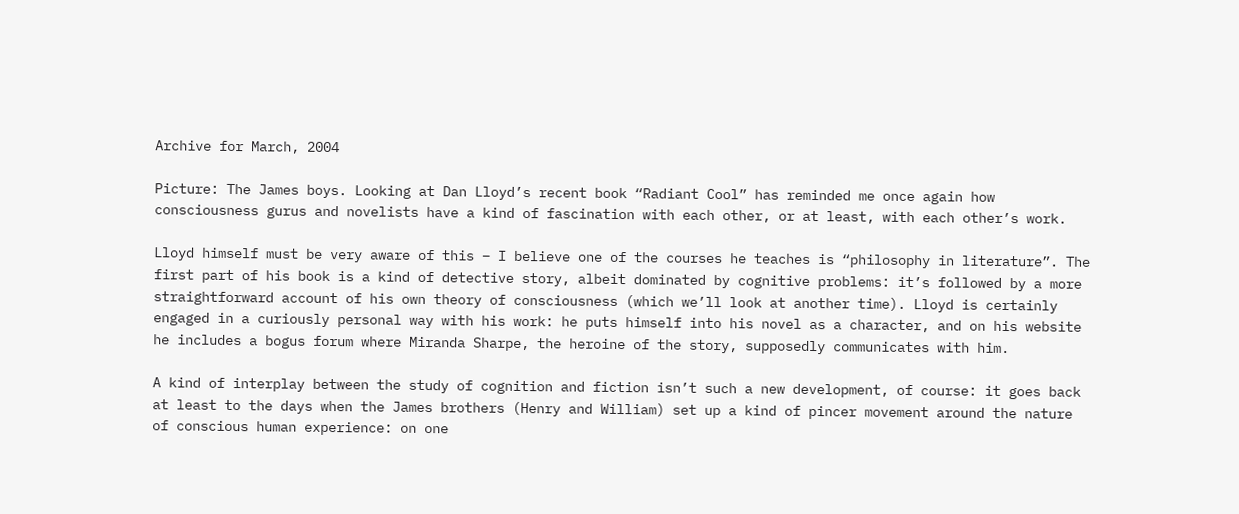Archive for March, 2004

Picture: The James boys. Looking at Dan Lloyd’s recent book “Radiant Cool” has reminded me once again how consciousness gurus and novelists have a kind of fascination with each other, or at least, with each other’s work.

Lloyd himself must be very aware of this – I believe one of the courses he teaches is “philosophy in literature”. The first part of his book is a kind of detective story, albeit dominated by cognitive problems: it’s followed by a more straightforward account of his own theory of consciousness (which we’ll look at another time). Lloyd is certainly engaged in a curiously personal way with his work: he puts himself into his novel as a character, and on his website he includes a bogus forum where Miranda Sharpe, the heroine of the story, supposedly communicates with him.

A kind of interplay between the study of cognition and fiction isn’t such a new development, of course: it goes back at least to the days when the James brothers (Henry and William) set up a kind of pincer movement around the nature of conscious human experience: on one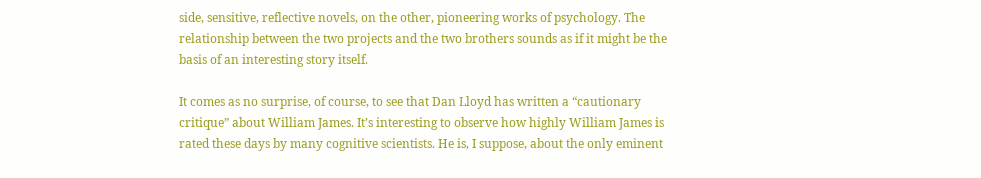side, sensitive, reflective novels, on the other, pioneering works of psychology. The relationship between the two projects and the two brothers sounds as if it might be the basis of an interesting story itself.

It comes as no surprise, of course, to see that Dan Lloyd has written a “cautionary critique” about William James. It’s interesting to observe how highly William James is rated these days by many cognitive scientists. He is, I suppose, about the only eminent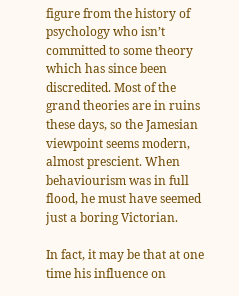figure from the history of psychology who isn’t committed to some theory which has since been discredited. Most of the grand theories are in ruins these days, so the Jamesian viewpoint seems modern, almost prescient. When behaviourism was in full flood, he must have seemed just a boring Victorian.

In fact, it may be that at one time his influence on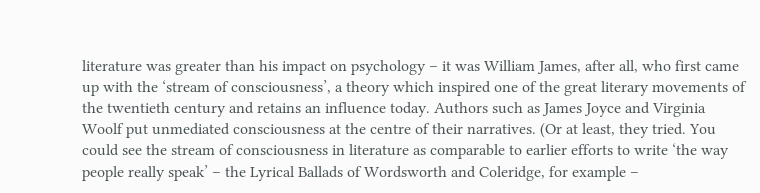literature was greater than his impact on psychology – it was William James, after all, who first came up with the ‘stream of consciousness’, a theory which inspired one of the great literary movements of the twentieth century and retains an influence today. Authors such as James Joyce and Virginia Woolf put unmediated consciousness at the centre of their narratives. (Or at least, they tried. You could see the stream of consciousness in literature as comparable to earlier efforts to write ‘the way people really speak’ – the Lyrical Ballads of Wordsworth and Coleridge, for example –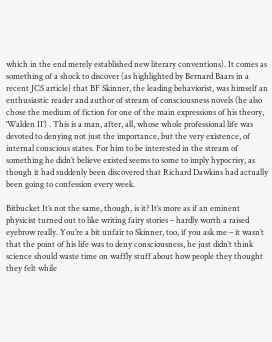which in the end merely established new literary conventions). It comes as something of a shock to discover (as highlighted by Bernard Baars in a recent JCS article) that BF Skinner, the leading behaviorist, was himself an enthusiastic reader and author of stream of consciousness novels (he also chose the medium of fiction for one of the main expressions of his theory, ‘Walden II’) . This is a man, after, all, whose whole professional life was devoted to denying not just the importance, but the very existence, of internal conscious states. For him to be interested in the stream of something he didn’t believe existed seems to some to imply hypocrisy, as though it had suddenly been discovered that Richard Dawkins had actually been going to confession every week.

Bitbucket It’s not the same, though, is it? It’s more as if an eminent physicist turned out to like writing fairy stories – hardly worth a raised eyebrow really. You’re a bit unfair to Skinner, too, if you ask me – it wasn’t that the point of his life was to deny consciousness, he just didn’t think science should waste time on waffly stuff about how people they thought they felt while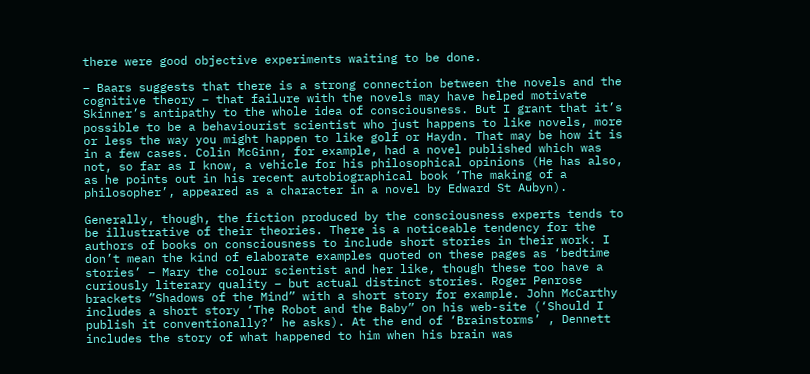there were good objective experiments waiting to be done.

– Baars suggests that there is a strong connection between the novels and the cognitive theory – that failure with the novels may have helped motivate Skinner’s antipathy to the whole idea of consciousness. But I grant that it’s possible to be a behaviourist scientist who just happens to like novels, more or less the way you might happen to like golf or Haydn. That may be how it is in a few cases. Colin McGinn, for example, had a novel published which was not, so far as I know, a vehicle for his philosophical opinions (He has also, as he points out in his recent autobiographical book ‘The making of a philosopher’, appeared as a character in a novel by Edward St Aubyn).

Generally, though, the fiction produced by the consciousness experts tends to be illustrative of their theories. There is a noticeable tendency for the authors of books on consciousness to include short stories in their work. I don’t mean the kind of elaborate examples quoted on these pages as ‘bedtime stories’ – Mary the colour scientist and her like, though these too have a curiously literary quality – but actual distinct stories. Roger Penrose brackets ”Shadows of the Mind” with a short story for example. John McCarthy includes a short story ‘The Robot and the Baby” on his web-site (‘Should I publish it conventionally?’ he asks). At the end of ‘Brainstorms’ , Dennett includes the story of what happened to him when his brain was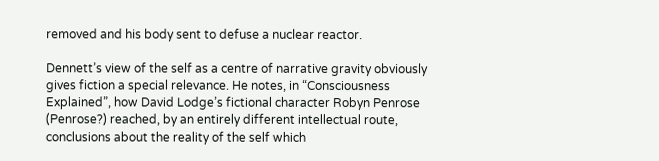removed and his body sent to defuse a nuclear reactor.

Dennett’s view of the self as a centre of narrative gravity obviously gives fiction a special relevance. He notes, in “Consciousness Explained”, how David Lodge’s fictional character Robyn Penrose (Penrose?) reached, by an entirely different intellectual route, conclusions about the reality of the self which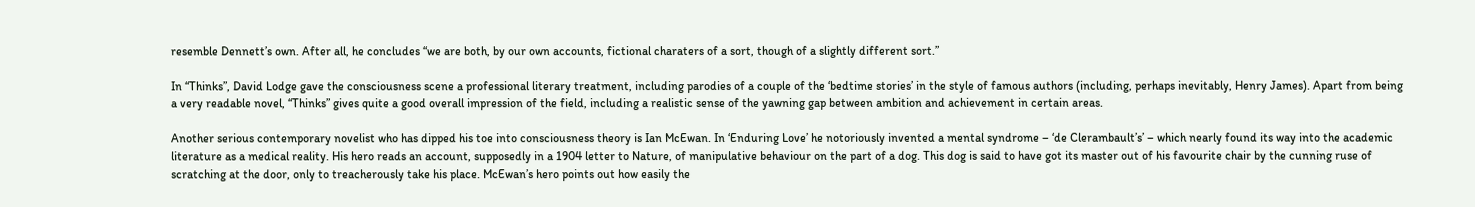resemble Dennett’s own. After all, he concludes “we are both, by our own accounts, fictional charaters of a sort, though of a slightly different sort.”

In “Thinks”, David Lodge gave the consciousness scene a professional literary treatment, including parodies of a couple of the ‘bedtime stories’ in the style of famous authors (including, perhaps inevitably, Henry James). Apart from being a very readable novel, “Thinks” gives quite a good overall impression of the field, including a realistic sense of the yawning gap between ambition and achievement in certain areas.

Another serious contemporary novelist who has dipped his toe into consciousness theory is Ian McEwan. In ‘Enduring Love’ he notoriously invented a mental syndrome – ‘de Clerambault’s’ – which nearly found its way into the academic literature as a medical reality. His hero reads an account, supposedly in a 1904 letter to Nature, of manipulative behaviour on the part of a dog. This dog is said to have got its master out of his favourite chair by the cunning ruse of scratching at the door, only to treacherously take his place. McEwan’s hero points out how easily the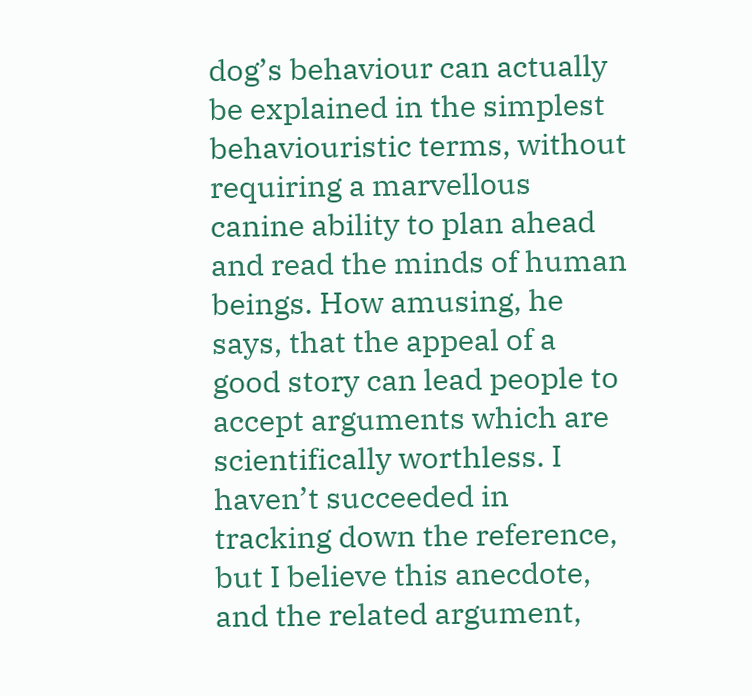dog’s behaviour can actually be explained in the simplest behaviouristic terms, without requiring a marvellous canine ability to plan ahead and read the minds of human beings. How amusing, he says, that the appeal of a good story can lead people to accept arguments which are scientifically worthless. I haven’t succeeded in tracking down the reference, but I believe this anecdote, and the related argument,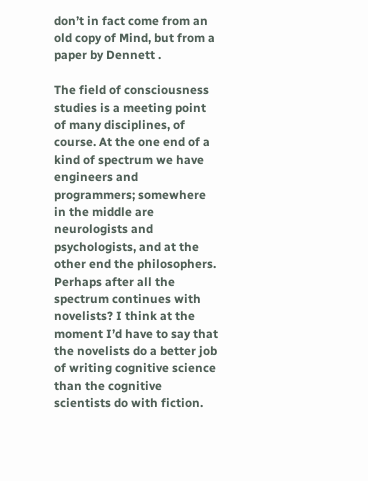don’t in fact come from an old copy of Mind, but from a paper by Dennett .

The field of consciousness studies is a meeting point of many disciplines, of course. At the one end of a kind of spectrum we have engineers and programmers; somewhere in the middle are neurologists and psychologists, and at the other end the philosophers. Perhaps after all the spectrum continues with novelists? I think at the moment I’d have to say that the novelists do a better job of writing cognitive science than the cognitive scientists do with fiction.